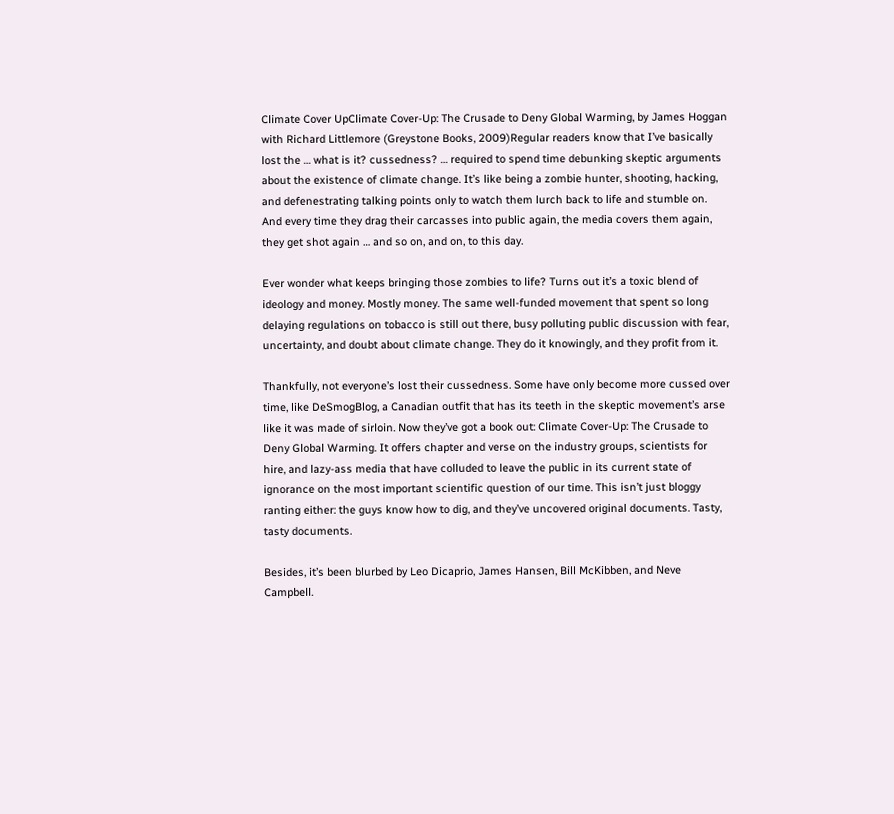Climate Cover UpClimate Cover-Up: The Crusade to Deny Global Warming, by James Hoggan with Richard Littlemore (Greystone Books, 2009)Regular readers know that I’ve basically lost the … what is it? cussedness? … required to spend time debunking skeptic arguments about the existence of climate change. It’s like being a zombie hunter, shooting, hacking, and defenestrating talking points only to watch them lurch back to life and stumble on. And every time they drag their carcasses into public again, the media covers them again, they get shot again … and so on, and on, to this day.

Ever wonder what keeps bringing those zombies to life? Turns out it’s a toxic blend of ideology and money. Mostly money. The same well-funded movement that spent so long delaying regulations on tobacco is still out there, busy polluting public discussion with fear, uncertainty, and doubt about climate change. They do it knowingly, and they profit from it.

Thankfully, not everyone’s lost their cussedness. Some have only become more cussed over time, like DeSmogBlog, a Canadian outfit that has its teeth in the skeptic movement’s arse like it was made of sirloin. Now they’ve got a book out: Climate Cover-Up: The Crusade to Deny Global Warming. It offers chapter and verse on the industry groups, scientists for hire, and lazy-ass media that have colluded to leave the public in its current state of ignorance on the most important scientific question of our time. This isn’t just bloggy ranting either: the guys know how to dig, and they’ve uncovered original documents. Tasty, tasty documents.

Besides, it’s been blurbed by Leo Dicaprio, James Hansen, Bill McKibben, and Neve Campbell.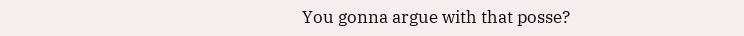You gonna argue with that posse?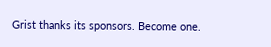Grist thanks its sponsors. Become one.